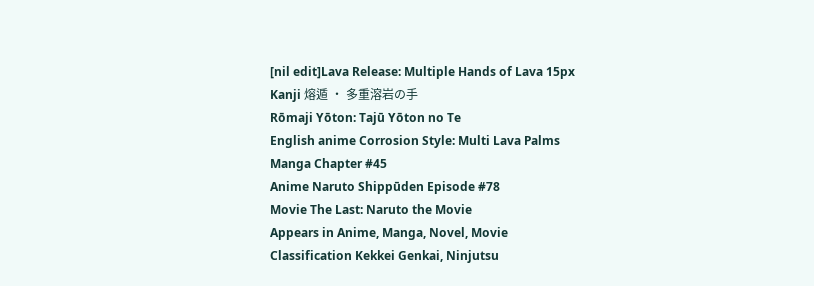[nil edit]Lava Release: Multiple Hands of Lava 15px
Kanji 熔遁 ・ 多重溶岩の手
Rōmaji Yōton: Tajū Yōton no Te
English anime Corrosion Style: Multi Lava Palms
Manga Chapter #45
Anime Naruto Shippūden Episode #78
Movie The Last: Naruto the Movie
Appears in Anime, Manga, Novel, Movie
Classification Kekkei Genkai, Ninjutsu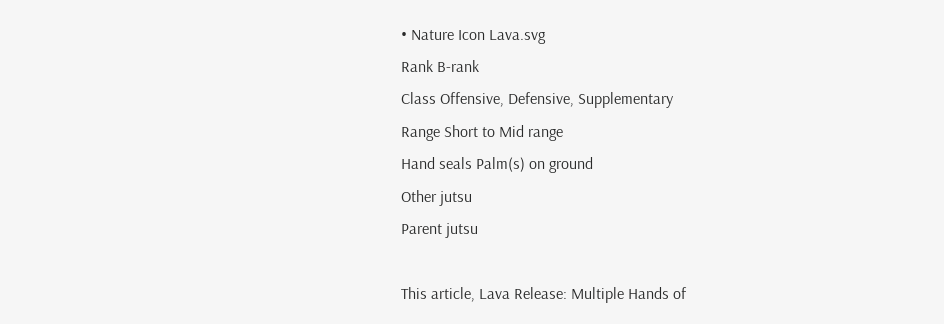• Nature Icon Lava.svg
Rank B-rank
Class Offensive, Defensive, Supplementary
Range Short to Mid range
Hand seals Palm(s) on ground
Other jutsu
Parent jutsu

This article, Lava Release: Multiple Hands of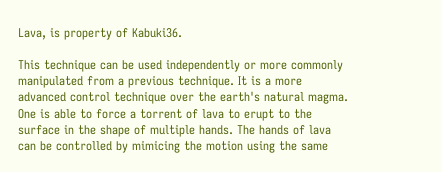Lava, is property of Kabuki36.

This technique can be used independently or more commonly manipulated from a previous technique. It is a more advanced control technique over the earth's natural magma. One is able to force a torrent of lava to erupt to the surface in the shape of multiple hands. The hands of lava can be controlled by mimicing the motion using the same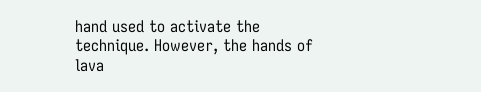hand used to activate the technique. However, the hands of lava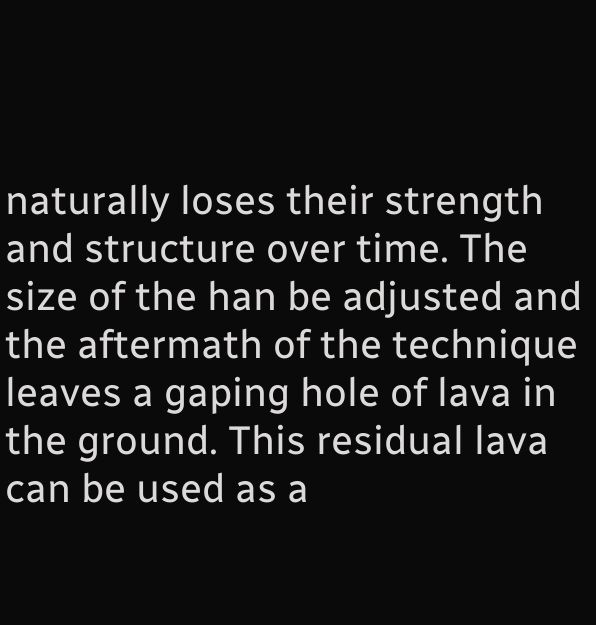naturally loses their strength and structure over time. The size of the han be adjusted and the aftermath of the technique leaves a gaping hole of lava in the ground. This residual lava can be used as a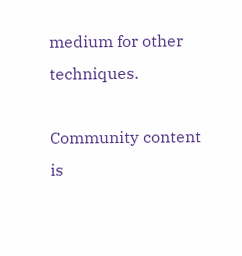medium for other techniques.

Community content is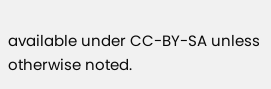available under CC-BY-SA unless otherwise noted.